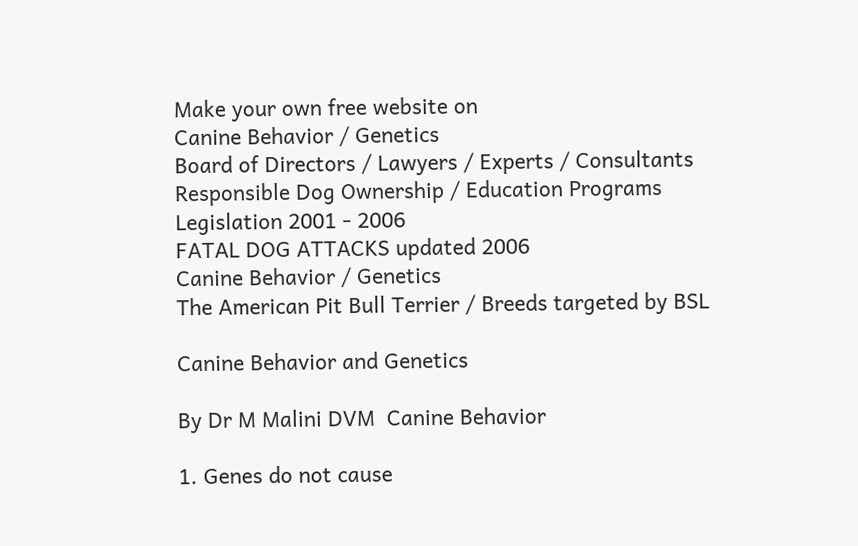Make your own free website on
Canine Behavior / Genetics
Board of Directors / Lawyers / Experts / Consultants
Responsible Dog Ownership / Education Programs
Legislation 2001 - 2006
FATAL DOG ATTACKS updated 2006
Canine Behavior / Genetics
The American Pit Bull Terrier / Breeds targeted by BSL

Canine Behavior and Genetics

By Dr M Malini DVM  Canine Behavior

1. Genes do not cause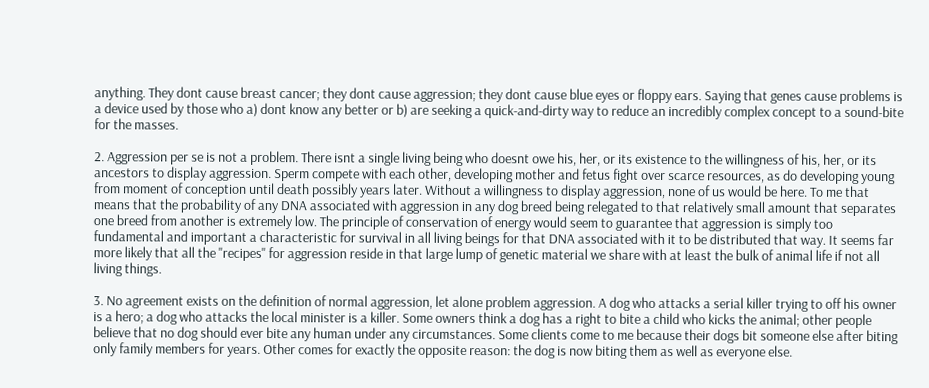anything. They dont cause breast cancer; they dont cause aggression; they dont cause blue eyes or floppy ears. Saying that genes cause problems is a device used by those who a) dont know any better or b) are seeking a quick-and-dirty way to reduce an incredibly complex concept to a sound-bite for the masses.

2. Aggression per se is not a problem. There isnt a single living being who doesnt owe his, her, or its existence to the willingness of his, her, or its ancestors to display aggression. Sperm compete with each other, developing mother and fetus fight over scarce resources, as do developing young from moment of conception until death possibly years later. Without a willingness to display aggression, none of us would be here. To me that means that the probability of any DNA associated with aggression in any dog breed being relegated to that relatively small amount that separates one breed from another is extremely low. The principle of conservation of energy would seem to guarantee that aggression is simply too fundamental and important a characteristic for survival in all living beings for that DNA associated with it to be distributed that way. It seems far more likely that all the "recipes" for aggression reside in that large lump of genetic material we share with at least the bulk of animal life if not all living things.

3. No agreement exists on the definition of normal aggression, let alone problem aggression. A dog who attacks a serial killer trying to off his owner is a hero; a dog who attacks the local minister is a killer. Some owners think a dog has a right to bite a child who kicks the animal; other people believe that no dog should ever bite any human under any circumstances. Some clients come to me because their dogs bit someone else after biting only family members for years. Other comes for exactly the opposite reason: the dog is now biting them as well as everyone else.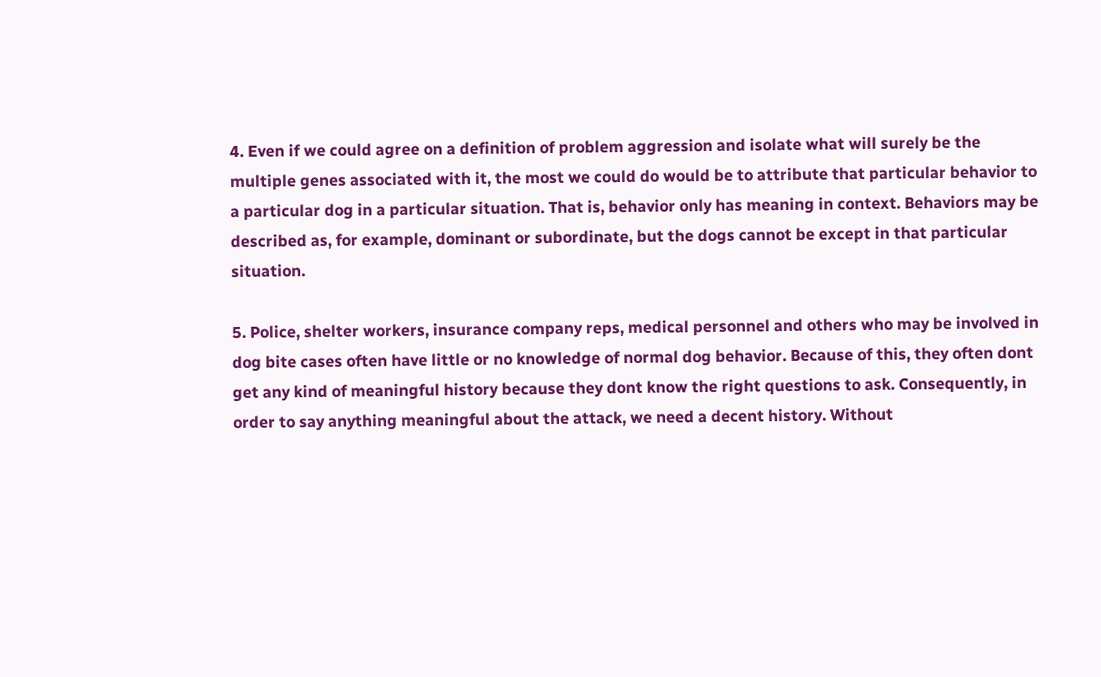4. Even if we could agree on a definition of problem aggression and isolate what will surely be the multiple genes associated with it, the most we could do would be to attribute that particular behavior to a particular dog in a particular situation. That is, behavior only has meaning in context. Behaviors may be described as, for example, dominant or subordinate, but the dogs cannot be except in that particular situation.

5. Police, shelter workers, insurance company reps, medical personnel and others who may be involved in dog bite cases often have little or no knowledge of normal dog behavior. Because of this, they often dont get any kind of meaningful history because they dont know the right questions to ask. Consequently, in order to say anything meaningful about the attack, we need a decent history. Without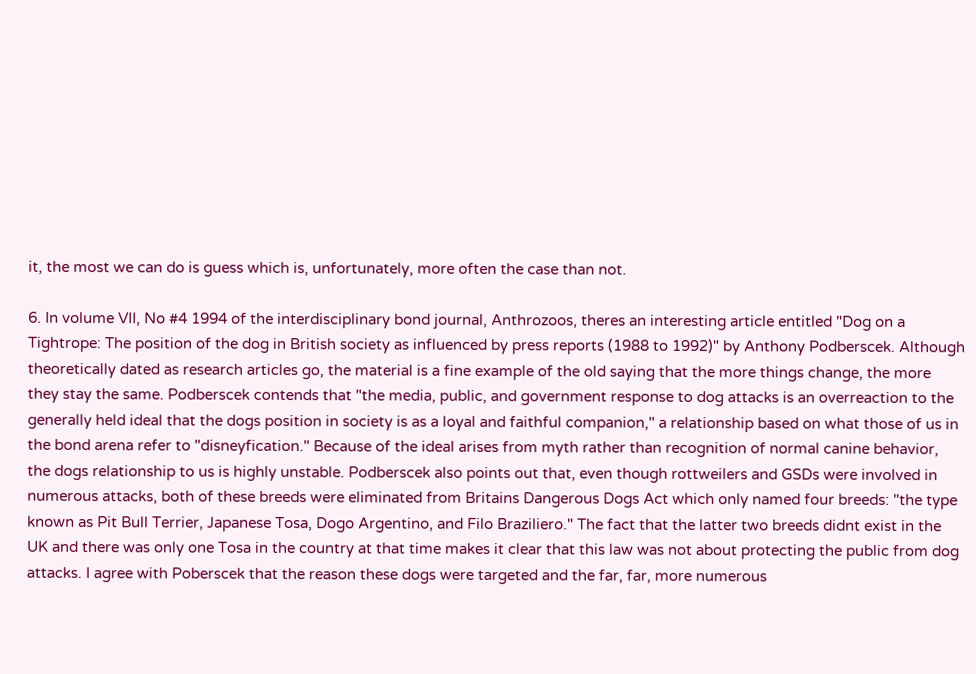it, the most we can do is guess which is, unfortunately, more often the case than not.

6. In volume VII, No #4 1994 of the interdisciplinary bond journal, Anthrozoos, theres an interesting article entitled "Dog on a Tightrope: The position of the dog in British society as influenced by press reports (1988 to 1992)" by Anthony Podberscek. Although theoretically dated as research articles go, the material is a fine example of the old saying that the more things change, the more they stay the same. Podberscek contends that "the media, public, and government response to dog attacks is an overreaction to the generally held ideal that the dogs position in society is as a loyal and faithful companion," a relationship based on what those of us in the bond arena refer to "disneyfication." Because of the ideal arises from myth rather than recognition of normal canine behavior, the dogs relationship to us is highly unstable. Podberscek also points out that, even though rottweilers and GSDs were involved in numerous attacks, both of these breeds were eliminated from Britains Dangerous Dogs Act which only named four breeds: "the type known as Pit Bull Terrier, Japanese Tosa, Dogo Argentino, and Filo Braziliero." The fact that the latter two breeds didnt exist in the UK and there was only one Tosa in the country at that time makes it clear that this law was not about protecting the public from dog attacks. I agree with Poberscek that the reason these dogs were targeted and the far, far, more numerous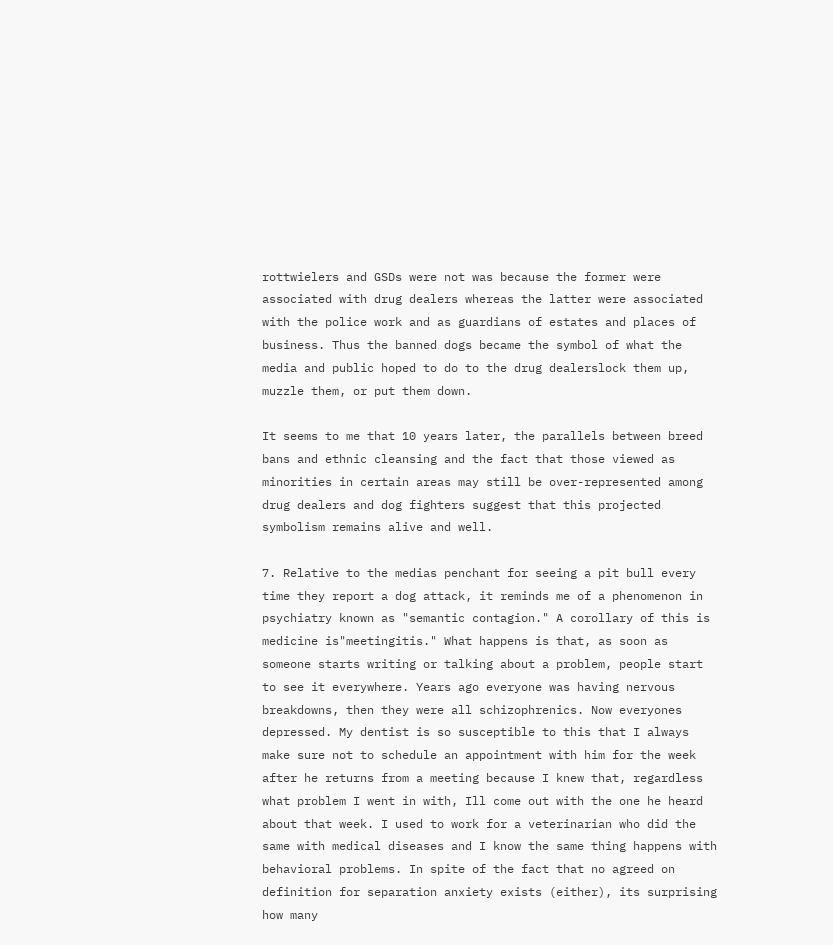rottwielers and GSDs were not was because the former were associated with drug dealers whereas the latter were associated with the police work and as guardians of estates and places of business. Thus the banned dogs became the symbol of what the media and public hoped to do to the drug dealerslock them up, muzzle them, or put them down.

It seems to me that 10 years later, the parallels between breed bans and ethnic cleansing and the fact that those viewed as minorities in certain areas may still be over-represented among drug dealers and dog fighters suggest that this projected symbolism remains alive and well.

7. Relative to the medias penchant for seeing a pit bull every time they report a dog attack, it reminds me of a phenomenon in psychiatry known as "semantic contagion." A corollary of this is medicine is"meetingitis." What happens is that, as soon as someone starts writing or talking about a problem, people start to see it everywhere. Years ago everyone was having nervous breakdowns, then they were all schizophrenics. Now everyones depressed. My dentist is so susceptible to this that I always make sure not to schedule an appointment with him for the week after he returns from a meeting because I knew that, regardless what problem I went in with, Ill come out with the one he heard about that week. I used to work for a veterinarian who did the same with medical diseases and I know the same thing happens with behavioral problems. In spite of the fact that no agreed on definition for separation anxiety exists (either), its surprising how many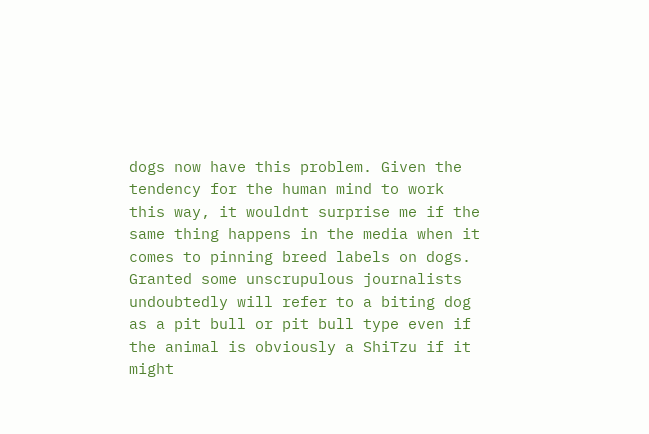dogs now have this problem. Given the tendency for the human mind to work this way, it wouldnt surprise me if the same thing happens in the media when it comes to pinning breed labels on dogs. Granted some unscrupulous journalists undoubtedly will refer to a biting dog as a pit bull or pit bull type even if the animal is obviously a ShiTzu if it might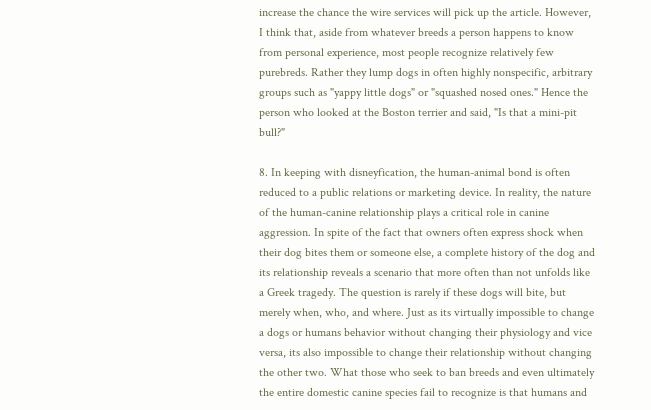increase the chance the wire services will pick up the article. However, I think that, aside from whatever breeds a person happens to know from personal experience, most people recognize relatively few purebreds. Rather they lump dogs in often highly nonspecific, arbitrary groups such as "yappy little dogs" or "squashed nosed ones." Hence the person who looked at the Boston terrier and said, "Is that a mini-pit bull?"

8. In keeping with disneyfication, the human-animal bond is often reduced to a public relations or marketing device. In reality, the nature of the human-canine relationship plays a critical role in canine aggression. In spite of the fact that owners often express shock when their dog bites them or someone else, a complete history of the dog and its relationship reveals a scenario that more often than not unfolds like a Greek tragedy. The question is rarely if these dogs will bite, but merely when, who, and where. Just as its virtually impossible to change a dogs or humans behavior without changing their physiology and vice versa, its also impossible to change their relationship without changing the other two. What those who seek to ban breeds and even ultimately the entire domestic canine species fail to recognize is that humans and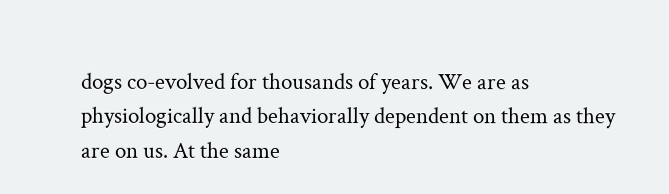dogs co-evolved for thousands of years. We are as physiologically and behaviorally dependent on them as they are on us. At the same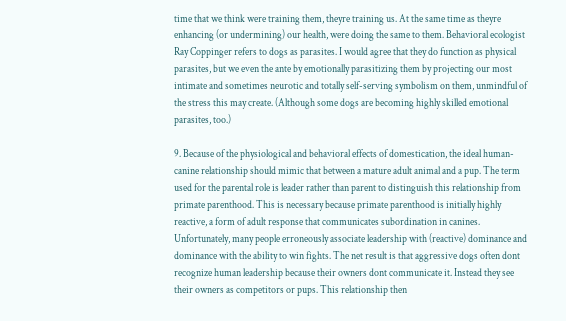time that we think were training them, theyre training us. At the same time as theyre enhancing (or undermining) our health, were doing the same to them. Behavioral ecologist Ray Coppinger refers to dogs as parasites. I would agree that they do function as physical parasites, but we even the ante by emotionally parasitizing them by projecting our most intimate and sometimes neurotic and totally self-serving symbolism on them, unmindful of the stress this may create. (Although some dogs are becoming highly skilled emotional parasites, too.)

9. Because of the physiological and behavioral effects of domestication, the ideal human-canine relationship should mimic that between a mature adult animal and a pup. The term used for the parental role is leader rather than parent to distinguish this relationship from primate parenthood. This is necessary because primate parenthood is initially highly reactive, a form of adult response that communicates subordination in canines. Unfortunately, many people erroneously associate leadership with (reactive) dominance and dominance with the ability to win fights. The net result is that aggressive dogs often dont recognize human leadership because their owners dont communicate it. Instead they see their owners as competitors or pups. This relationship then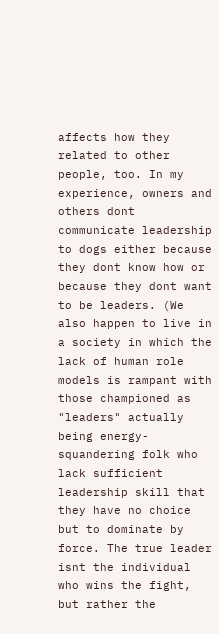affects how they related to other people, too. In my experience, owners and others dont communicate leadership to dogs either because they dont know how or because they dont want to be leaders. (We also happen to live in a society in which the lack of human role models is rampant with those championed as "leaders" actually being energy-squandering folk who lack sufficient leadership skill that they have no choice but to dominate by force. The true leader isnt the individual who wins the fight, but rather the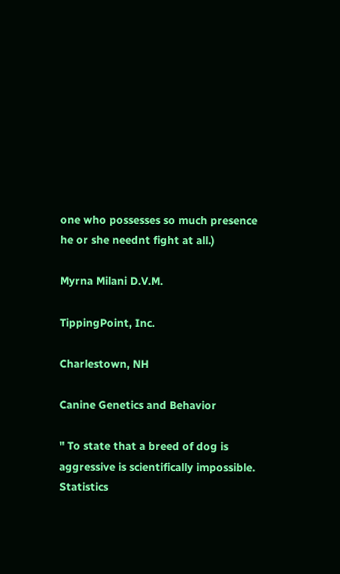one who possesses so much presence he or she neednt fight at all.)

Myrna Milani D.V.M.

TippingPoint, Inc.

Charlestown, NH

Canine Genetics and Behavior

" To state that a breed of dog is aggressive is scientifically impossible. Statistics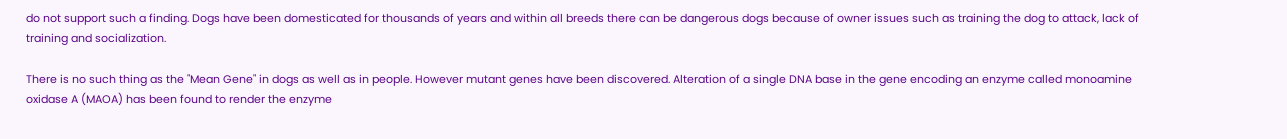do not support such a finding. Dogs have been domesticated for thousands of years and within all breeds there can be dangerous dogs because of owner issues such as training the dog to attack, lack of training and socialization.

There is no such thing as the "Mean Gene" in dogs as well as in people. However mutant genes have been discovered. Alteration of a single DNA base in the gene encoding an enzyme called monoamine oxidase A (MAOA) has been found to render the enzyme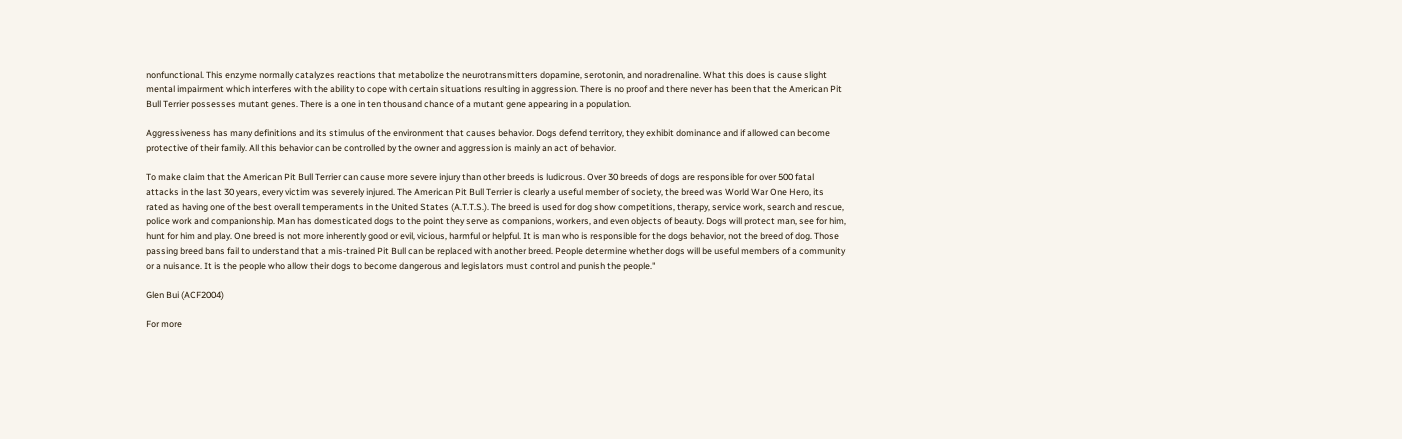nonfunctional. This enzyme normally catalyzes reactions that metabolize the neurotransmitters dopamine, serotonin, and noradrenaline. What this does is cause slight mental impairment which interferes with the ability to cope with certain situations resulting in aggression. There is no proof and there never has been that the American Pit Bull Terrier possesses mutant genes. There is a one in ten thousand chance of a mutant gene appearing in a population.

Aggressiveness has many definitions and its stimulus of the environment that causes behavior. Dogs defend territory, they exhibit dominance and if allowed can become protective of their family. All this behavior can be controlled by the owner and aggression is mainly an act of behavior.

To make claim that the American Pit Bull Terrier can cause more severe injury than other breeds is ludicrous. Over 30 breeds of dogs are responsible for over 500 fatal attacks in the last 30 years, every victim was severely injured. The American Pit Bull Terrier is clearly a useful member of society, the breed was World War One Hero, its rated as having one of the best overall temperaments in the United States (A.T.T.S.). The breed is used for dog show competitions, therapy, service work, search and rescue, police work and companionship. Man has domesticated dogs to the point they serve as companions, workers, and even objects of beauty. Dogs will protect man, see for him, hunt for him and play. One breed is not more inherently good or evil, vicious, harmful or helpful. It is man who is responsible for the dogs behavior, not the breed of dog. Those passing breed bans fail to understand that a mis-trained Pit Bull can be replaced with another breed. People determine whether dogs will be useful members of a community or a nuisance. It is the people who allow their dogs to become dangerous and legislators must control and punish the people."

Glen Bui (ACF2004)

For more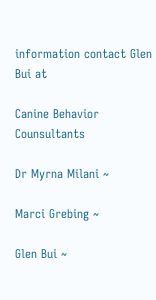information contact Glen Bui at

Canine Behavior Counsultants

Dr Myrna Milani ~

Marci Grebing ~

Glen Bui ~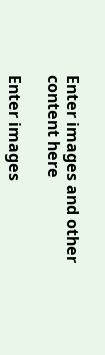Enter images and other content here

Enter images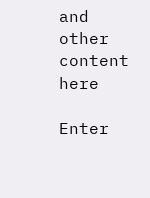and other content here

Enter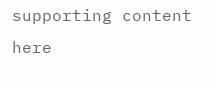supporting content here